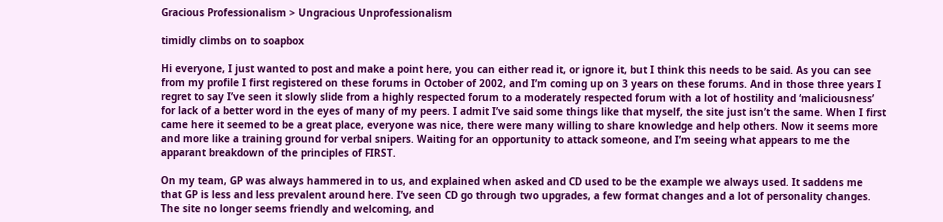Gracious Professionalism > Ungracious Unprofessionalism

timidly climbs on to soapbox

Hi everyone, I just wanted to post and make a point here, you can either read it, or ignore it, but I think this needs to be said. As you can see from my profile I first registered on these forums in October of 2002, and I’m coming up on 3 years on these forums. And in those three years I regret to say I’ve seen it slowly slide from a highly respected forum to a moderately respected forum with a lot of hostility and ‘maliciousness’ for lack of a better word in the eyes of many of my peers. I admit I’ve said some things like that myself, the site just isn’t the same. When I first came here it seemed to be a great place, everyone was nice, there were many willing to share knowledge and help others. Now it seems more and more like a training ground for verbal snipers. Waiting for an opportunity to attack someone, and I’m seeing what appears to me the apparant breakdown of the principles of FIRST.

On my team, GP was always hammered in to us, and explained when asked and CD used to be the example we always used. It saddens me that GP is less and less prevalent around here. I’ve seen CD go through two upgrades, a few format changes and a lot of personality changes. The site no longer seems friendly and welcoming, and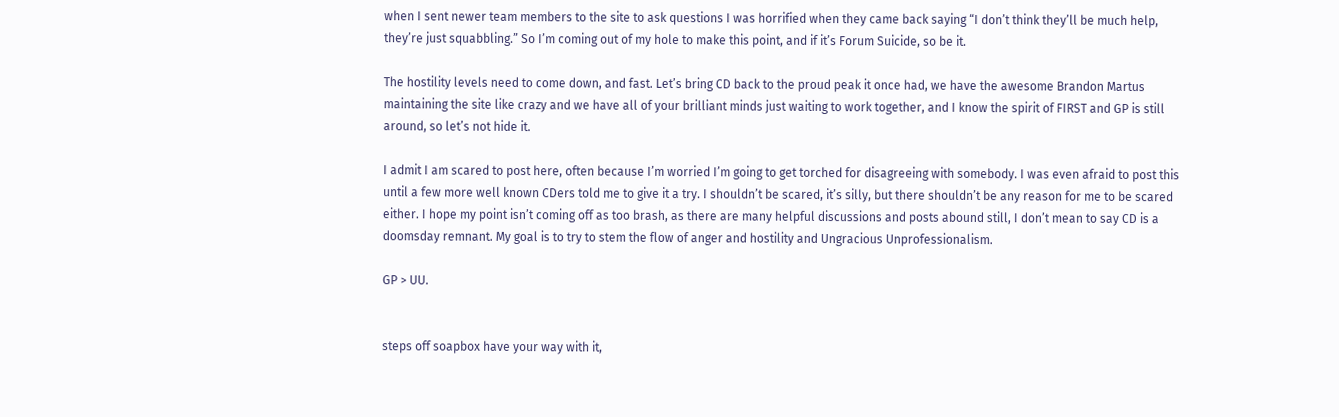when I sent newer team members to the site to ask questions I was horrified when they came back saying “I don’t think they’ll be much help, they’re just squabbling.” So I’m coming out of my hole to make this point, and if it’s Forum Suicide, so be it.

The hostility levels need to come down, and fast. Let’s bring CD back to the proud peak it once had, we have the awesome Brandon Martus maintaining the site like crazy and we have all of your brilliant minds just waiting to work together, and I know the spirit of FIRST and GP is still around, so let’s not hide it.

I admit I am scared to post here, often because I’m worried I’m going to get torched for disagreeing with somebody. I was even afraid to post this until a few more well known CDers told me to give it a try. I shouldn’t be scared, it’s silly, but there shouldn’t be any reason for me to be scared either. I hope my point isn’t coming off as too brash, as there are many helpful discussions and posts abound still, I don’t mean to say CD is a doomsday remnant. My goal is to try to stem the flow of anger and hostility and Ungracious Unprofessionalism.

GP > UU.


steps off soapbox have your way with it,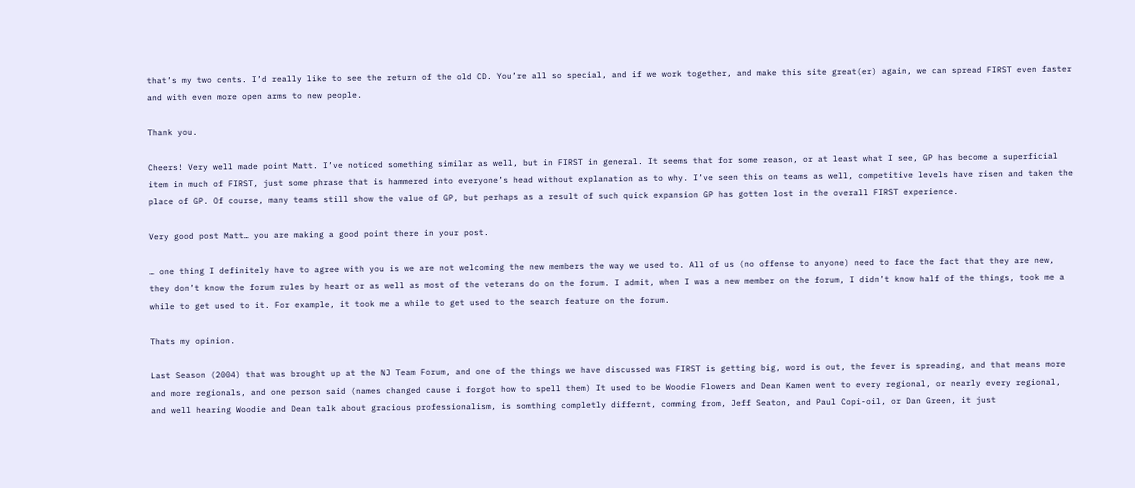that’s my two cents. I’d really like to see the return of the old CD. You’re all so special, and if we work together, and make this site great(er) again, we can spread FIRST even faster and with even more open arms to new people.

Thank you.

Cheers! Very well made point Matt. I’ve noticed something similar as well, but in FIRST in general. It seems that for some reason, or at least what I see, GP has become a superficial item in much of FIRST, just some phrase that is hammered into everyone’s head without explanation as to why. I’ve seen this on teams as well, competitive levels have risen and taken the place of GP. Of course, many teams still show the value of GP, but perhaps as a result of such quick expansion GP has gotten lost in the overall FIRST experience.

Very good post Matt… you are making a good point there in your post.

… one thing I definitely have to agree with you is we are not welcoming the new members the way we used to. All of us (no offense to anyone) need to face the fact that they are new, they don’t know the forum rules by heart or as well as most of the veterans do on the forum. I admit, when I was a new member on the forum, I didn’t know half of the things, took me a while to get used to it. For example, it took me a while to get used to the search feature on the forum.

Thats my opinion.

Last Season (2004) that was brought up at the NJ Team Forum, and one of the things we have discussed was FIRST is getting big, word is out, the fever is spreading, and that means more and more regionals, and one person said (names changed cause i forgot how to spell them) It used to be Woodie Flowers and Dean Kamen went to every regional, or nearly every regional, and well hearing Woodie and Dean talk about gracious professionalism, is somthing completly differnt, comming from, Jeff Seaton, and Paul Copi-oil, or Dan Green, it just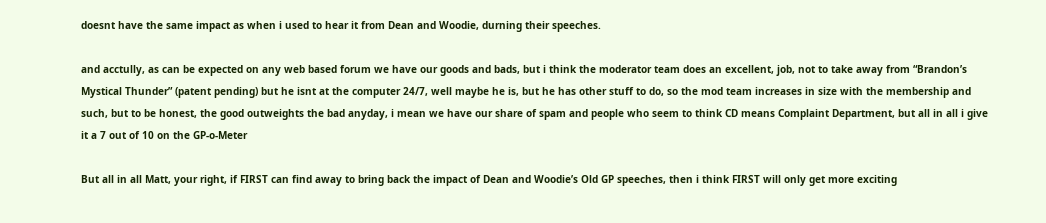doesnt have the same impact as when i used to hear it from Dean and Woodie, durning their speeches.

and acctully, as can be expected on any web based forum we have our goods and bads, but i think the moderator team does an excellent, job, not to take away from “Brandon’s Mystical Thunder” (patent pending) but he isnt at the computer 24/7, well maybe he is, but he has other stuff to do, so the mod team increases in size with the membership and such, but to be honest, the good outweights the bad anyday, i mean we have our share of spam and people who seem to think CD means Complaint Department, but all in all i give it a 7 out of 10 on the GP-o-Meter

But all in all Matt, your right, if FIRST can find away to bring back the impact of Dean and Woodie’s Old GP speeches, then i think FIRST will only get more exciting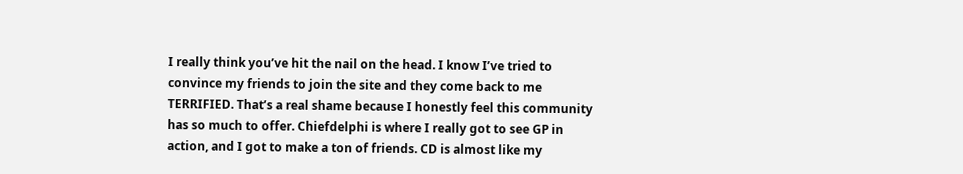I really think you’ve hit the nail on the head. I know I’ve tried to convince my friends to join the site and they come back to me TERRIFIED. That’s a real shame because I honestly feel this community has so much to offer. Chiefdelphi is where I really got to see GP in action, and I got to make a ton of friends. CD is almost like my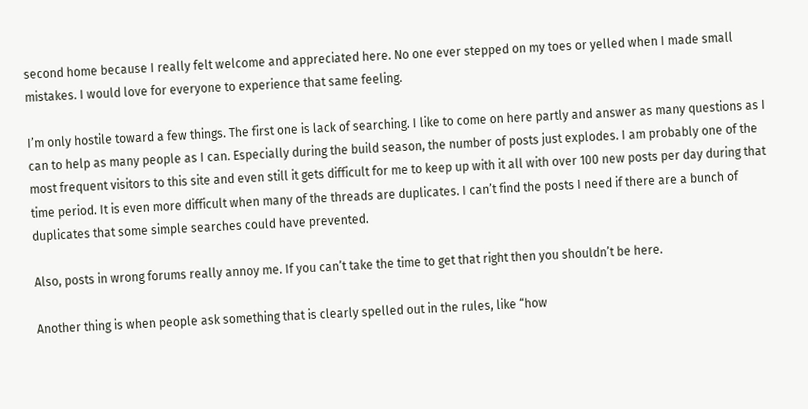second home because I really felt welcome and appreciated here. No one ever stepped on my toes or yelled when I made small mistakes. I would love for everyone to experience that same feeling.

I’m only hostile toward a few things. The first one is lack of searching. I like to come on here partly and answer as many questions as I can to help as many people as I can. Especially during the build season, the number of posts just explodes. I am probably one of the most frequent visitors to this site and even still it gets difficult for me to keep up with it all with over 100 new posts per day during that time period. It is even more difficult when many of the threads are duplicates. I can’t find the posts I need if there are a bunch of duplicates that some simple searches could have prevented.

Also, posts in wrong forums really annoy me. If you can’t take the time to get that right then you shouldn’t be here.

Another thing is when people ask something that is clearly spelled out in the rules, like “how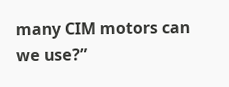many CIM motors can we use?”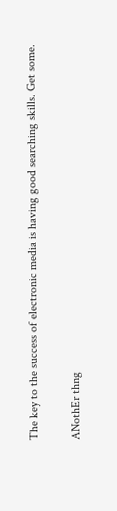The key to the success of electronic media is having good searching skills. Get some.

ANothEr thng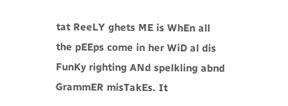tat ReeLY ghets ME is WhEn all the pEEps come in her WiD al dis FunKy righting ANd spelkling abnd GrammER misTakEs. It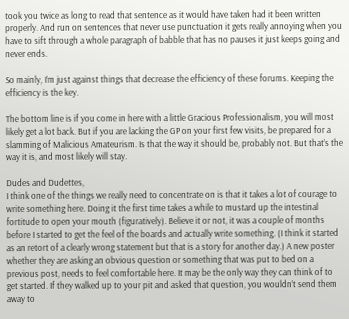took you twice as long to read that sentence as it would have taken had it been written properly. And run on sentences that never use punctuation it gets really annoying when you have to sift through a whole paragraph of babble that has no pauses it just keeps going and never ends.

So mainly, I’m just against things that decrease the efficiency of these forums. Keeping the efficiency is the key.

The bottom line is if you come in here with a little Gracious Professionalism, you will most likely get a lot back. But if you are lacking the GP on your first few visits, be prepared for a slamming of Malicious Amateurism. Is that the way it should be, probably not. But that’s the way it is, and most likely will stay.

Dudes and Dudettes,
I think one of the things we really need to concentrate on is that it takes a lot of courage to write something here. Doing it the first time takes a while to mustard up the intestinal fortitude to open your mouth (figuratively). Believe it or not, it was a couple of months before I started to get the feel of the boards and actually write something. (I think it started as an retort of a clearly wrong statement but that is a story for another day.) A new poster whether they are asking an obvious question or something that was put to bed on a previous post, needs to feel comfortable here. It may be the only way they can think of to get started. If they walked up to your pit and asked that question, you wouldn’t send them away to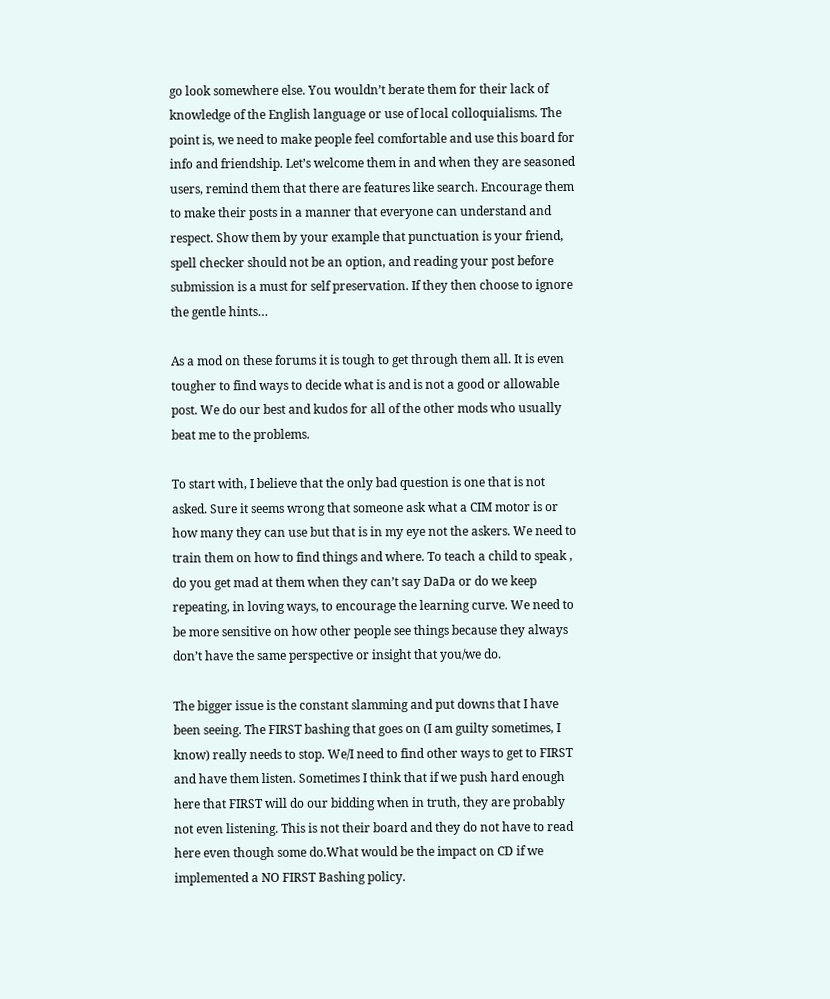go look somewhere else. You wouldn’t berate them for their lack of knowledge of the English language or use of local colloquialisms. The point is, we need to make people feel comfortable and use this board for info and friendship. Let’s welcome them in and when they are seasoned users, remind them that there are features like search. Encourage them to make their posts in a manner that everyone can understand and respect. Show them by your example that punctuation is your friend, spell checker should not be an option, and reading your post before submission is a must for self preservation. If they then choose to ignore the gentle hints…

As a mod on these forums it is tough to get through them all. It is even tougher to find ways to decide what is and is not a good or allowable post. We do our best and kudos for all of the other mods who usually beat me to the problems.

To start with, I believe that the only bad question is one that is not asked. Sure it seems wrong that someone ask what a CIM motor is or how many they can use but that is in my eye not the askers. We need to train them on how to find things and where. To teach a child to speak , do you get mad at them when they can’t say DaDa or do we keep repeating, in loving ways, to encourage the learning curve. We need to be more sensitive on how other people see things because they always don’t have the same perspective or insight that you/we do.

The bigger issue is the constant slamming and put downs that I have been seeing. The FIRST bashing that goes on (I am guilty sometimes, I know) really needs to stop. We/I need to find other ways to get to FIRST and have them listen. Sometimes I think that if we push hard enough here that FIRST will do our bidding when in truth, they are probably not even listening. This is not their board and they do not have to read here even though some do.What would be the impact on CD if we implemented a NO FIRST Bashing policy.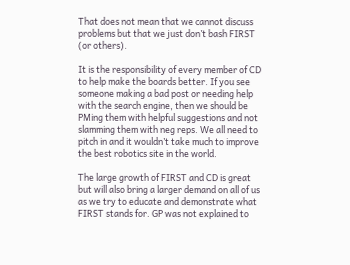That does not mean that we cannot discuss problems but that we just don’t bash FIRST (or others).

It is the responsibility of every member of CD to help make the boards better. If you see someone making a bad post or needing help with the search engine, then we should be PMing them with helpful suggestions and not slamming them with neg reps. We all need to pitch in and it wouldn’t take much to improve the best robotics site in the world.

The large growth of FIRST and CD is great but will also bring a larger demand on all of us as we try to educate and demonstrate what FIRST stands for. GP was not explained to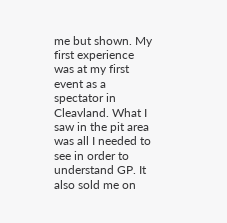me but shown. My first experience was at my first event as a spectator in Cleavland. What I saw in the pit area was all I needed to see in order to understand GP. It also sold me on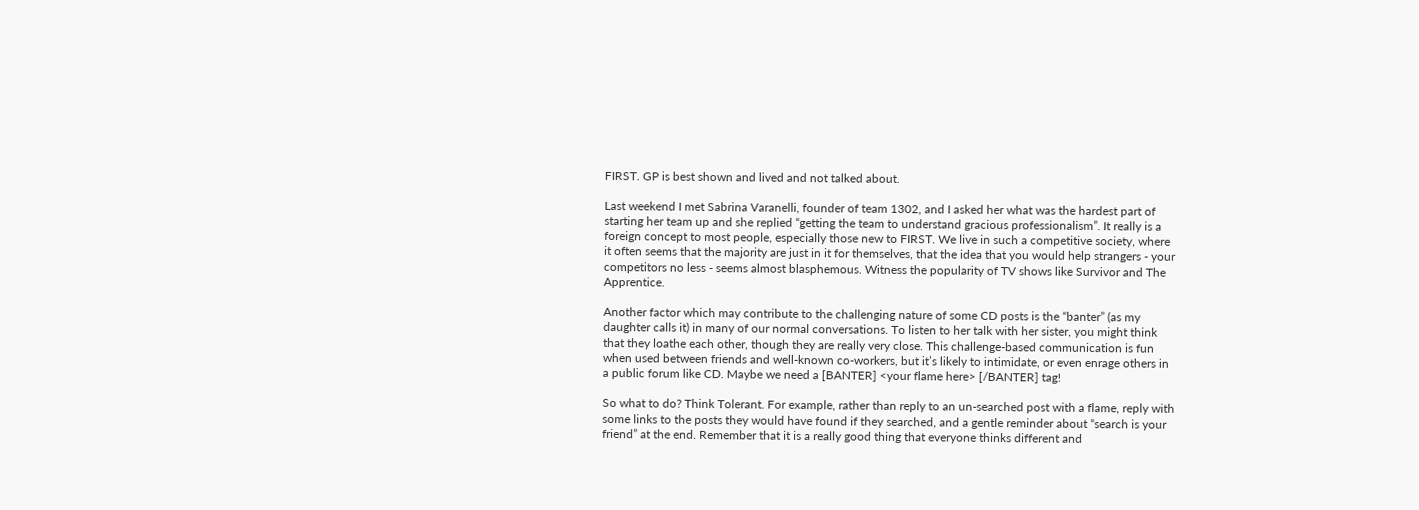FIRST. GP is best shown and lived and not talked about.

Last weekend I met Sabrina Varanelli, founder of team 1302, and I asked her what was the hardest part of starting her team up and she replied “getting the team to understand gracious professionalism”. It really is a foreign concept to most people, especially those new to FIRST. We live in such a competitive society, where it often seems that the majority are just in it for themselves, that the idea that you would help strangers - your competitors no less - seems almost blasphemous. Witness the popularity of TV shows like Survivor and The Apprentice.

Another factor which may contribute to the challenging nature of some CD posts is the “banter” (as my daughter calls it) in many of our normal conversations. To listen to her talk with her sister, you might think that they loathe each other, though they are really very close. This challenge-based communication is fun when used between friends and well-known co-workers, but it’s likely to intimidate, or even enrage others in a public forum like CD. Maybe we need a [BANTER] <your flame here> [/BANTER] tag!

So what to do? Think Tolerant. For example, rather than reply to an un-searched post with a flame, reply with some links to the posts they would have found if they searched, and a gentle reminder about “search is your friend” at the end. Remember that it is a really good thing that everyone thinks different and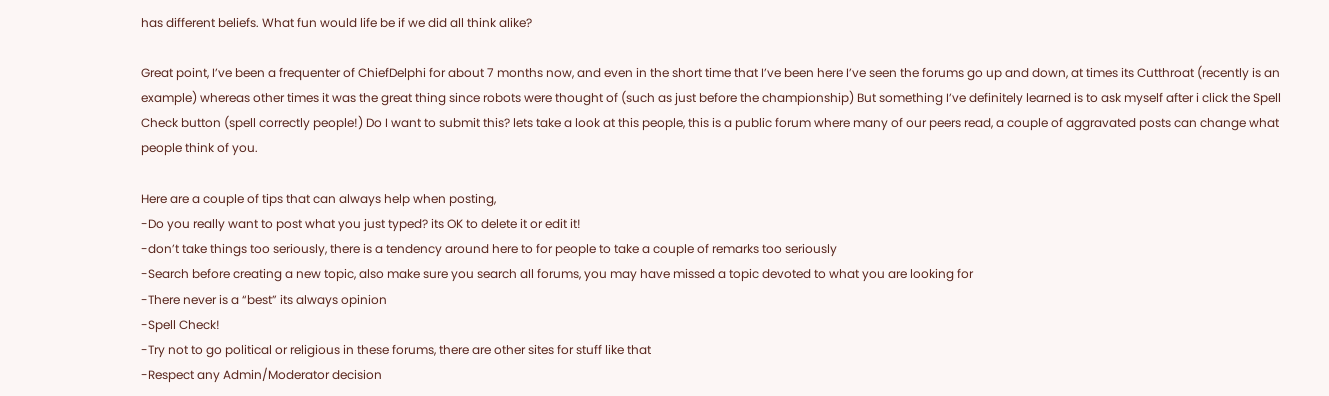has different beliefs. What fun would life be if we did all think alike?

Great point, I’ve been a frequenter of ChiefDelphi for about 7 months now, and even in the short time that I’ve been here I’ve seen the forums go up and down, at times its Cutthroat (recently is an example) whereas other times it was the great thing since robots were thought of (such as just before the championship) But something I’ve definitely learned is to ask myself after i click the Spell Check button (spell correctly people!) Do I want to submit this? lets take a look at this people, this is a public forum where many of our peers read, a couple of aggravated posts can change what people think of you.

Here are a couple of tips that can always help when posting,
-Do you really want to post what you just typed? its OK to delete it or edit it!
-don’t take things too seriously, there is a tendency around here to for people to take a couple of remarks too seriously
-Search before creating a new topic, also make sure you search all forums, you may have missed a topic devoted to what you are looking for
-There never is a “best” its always opinion
-Spell Check!
-Try not to go political or religious in these forums, there are other sites for stuff like that
-Respect any Admin/Moderator decision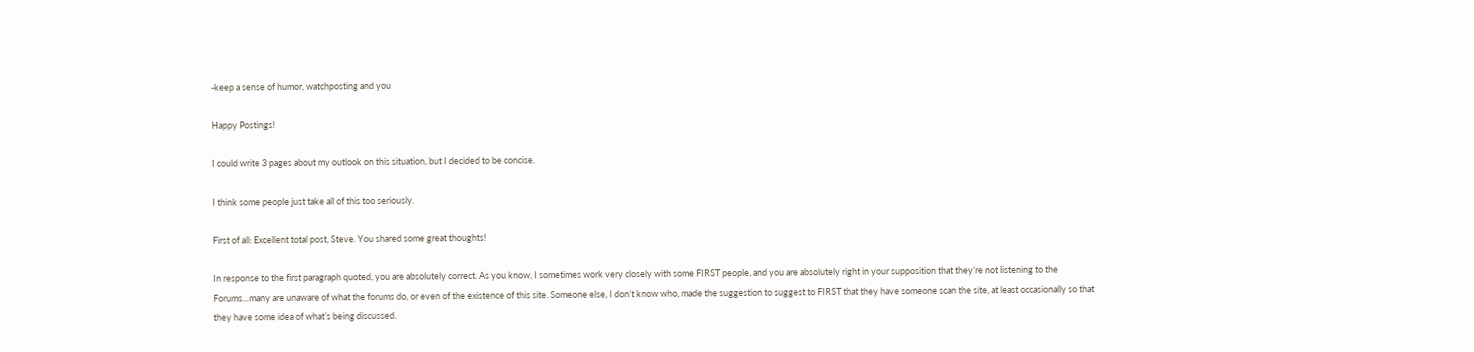-keep a sense of humor, watchposting and you

Happy Postings!

I could write 3 pages about my outlook on this situation, but I decided to be concise.

I think some people just take all of this too seriously.

First of all: Excellent total post, Steve. You shared some great thoughts!

In response to the first paragraph quoted, you are absolutely correct. As you know, I sometimes work very closely with some FIRST people, and you are absolutely right in your supposition that they’re not listening to the Forums…many are unaware of what the forums do, or even of the existence of this site. Someone else, I don’t know who, made the suggestion to suggest to FIRST that they have someone scan the site, at least occasionally so that they have some idea of what’s being discussed.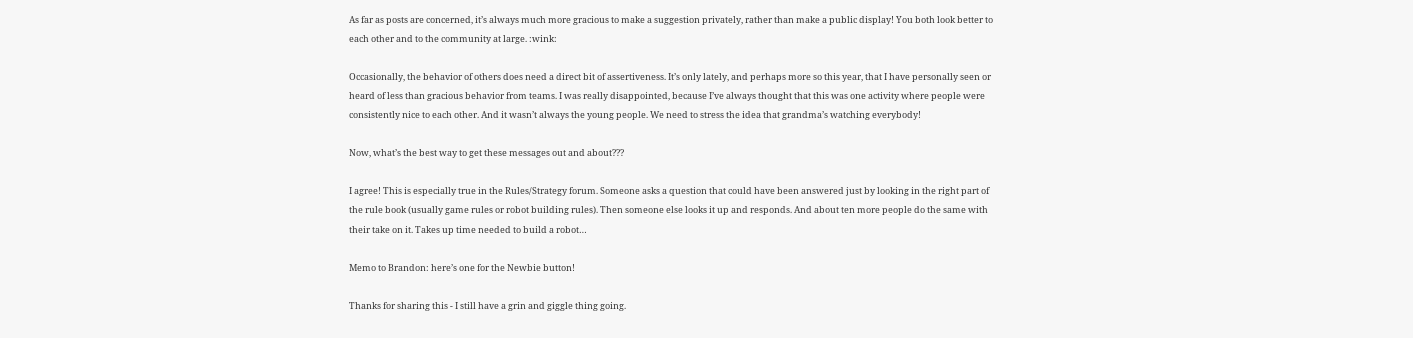As far as posts are concerned, it’s always much more gracious to make a suggestion privately, rather than make a public display! You both look better to each other and to the community at large. :wink:

Occasionally, the behavior of others does need a direct bit of assertiveness. It’s only lately, and perhaps more so this year, that I have personally seen or heard of less than gracious behavior from teams. I was really disappointed, because I’ve always thought that this was one activity where people were consistently nice to each other. And it wasn’t always the young people. We need to stress the idea that grandma’s watching everybody!

Now, what’s the best way to get these messages out and about???

I agree! This is especially true in the Rules/Strategy forum. Someone asks a question that could have been answered just by looking in the right part of the rule book (usually game rules or robot building rules). Then someone else looks it up and responds. And about ten more people do the same with their take on it. Takes up time needed to build a robot…

Memo to Brandon: here’s one for the Newbie button!

Thanks for sharing this - I still have a grin and giggle thing going.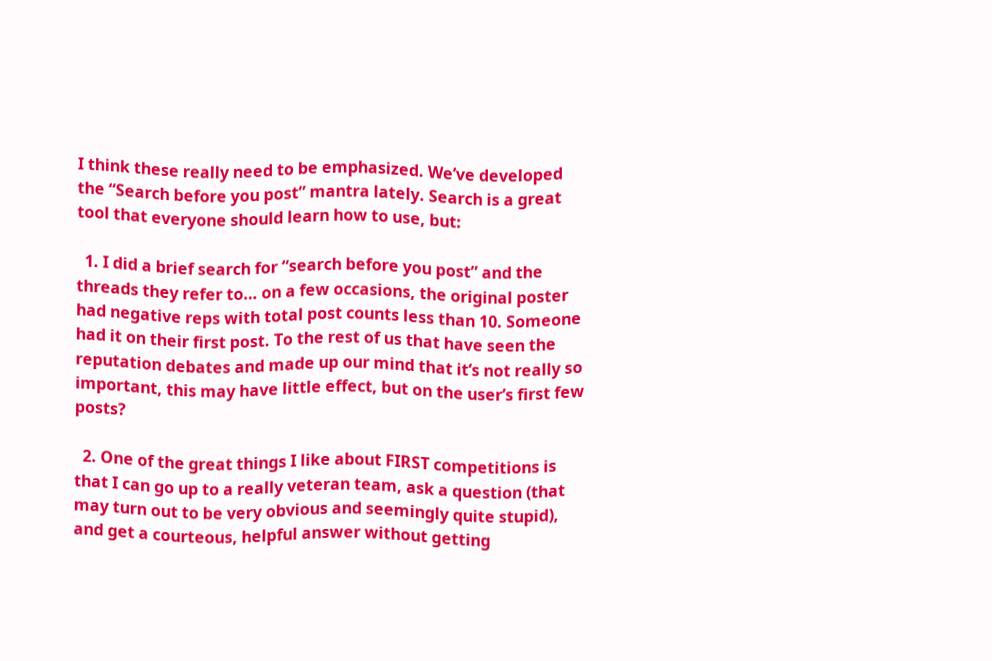I think these really need to be emphasized. We’ve developed the “Search before you post” mantra lately. Search is a great tool that everyone should learn how to use, but:

  1. I did a brief search for “search before you post” and the threads they refer to… on a few occasions, the original poster had negative reps with total post counts less than 10. Someone had it on their first post. To the rest of us that have seen the reputation debates and made up our mind that it’s not really so important, this may have little effect, but on the user’s first few posts?

  2. One of the great things I like about FIRST competitions is that I can go up to a really veteran team, ask a question (that may turn out to be very obvious and seemingly quite stupid), and get a courteous, helpful answer without getting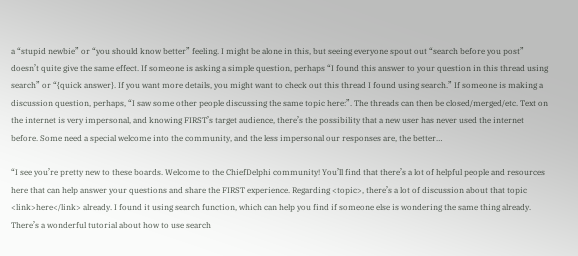a “stupid newbie” or “you should know better” feeling. I might be alone in this, but seeing everyone spout out “search before you post” doesn’t quite give the same effect. If someone is asking a simple question, perhaps “I found this answer to your question in this thread using search” or “{quick answer}. If you want more details, you might want to check out this thread I found using search.” If someone is making a discussion question, perhaps, “I saw some other people discussing the same topic here:”. The threads can then be closed/merged/etc. Text on the internet is very impersonal, and knowing FIRST’s target audience, there’s the possibility that a new user has never used the internet before. Some need a special welcome into the community, and the less impersonal our responses are, the better…

“I see you’re pretty new to these boards. Welcome to the ChiefDelphi community! You’ll find that there’s a lot of helpful people and resources here that can help answer your questions and share the FIRST experience. Regarding <topic>, there’s a lot of discussion about that topic <link>here</link> already. I found it using search function, which can help you find if someone else is wondering the same thing already. There’s a wonderful tutorial about how to use search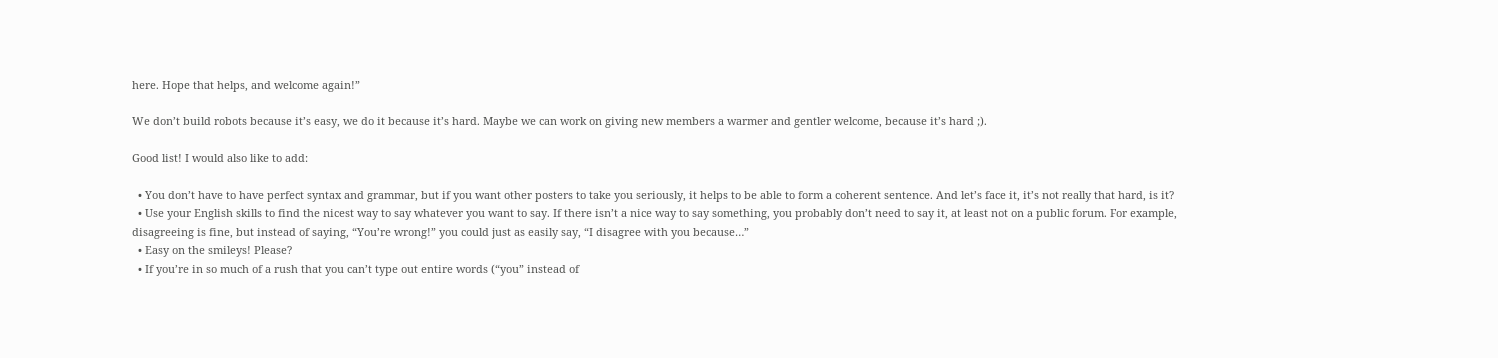here. Hope that helps, and welcome again!”

We don’t build robots because it’s easy, we do it because it’s hard. Maybe we can work on giving new members a warmer and gentler welcome, because it’s hard ;).

Good list! I would also like to add:

  • You don’t have to have perfect syntax and grammar, but if you want other posters to take you seriously, it helps to be able to form a coherent sentence. And let’s face it, it’s not really that hard, is it?
  • Use your English skills to find the nicest way to say whatever you want to say. If there isn’t a nice way to say something, you probably don’t need to say it, at least not on a public forum. For example, disagreeing is fine, but instead of saying, “You’re wrong!” you could just as easily say, “I disagree with you because…”
  • Easy on the smileys! Please?
  • If you’re in so much of a rush that you can’t type out entire words (“you” instead of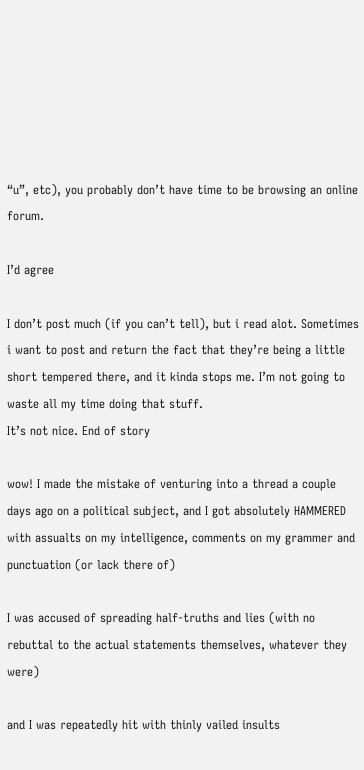“u”, etc), you probably don’t have time to be browsing an online forum.

I’d agree

I don’t post much (if you can’t tell), but i read alot. Sometimes i want to post and return the fact that they’re being a little short tempered there, and it kinda stops me. I’m not going to waste all my time doing that stuff.
It’s not nice. End of story

wow! I made the mistake of venturing into a thread a couple days ago on a political subject, and I got absolutely HAMMERED with assualts on my intelligence, comments on my grammer and punctuation (or lack there of)

I was accused of spreading half-truths and lies (with no rebuttal to the actual statements themselves, whatever they were)

and I was repeatedly hit with thinly vailed insults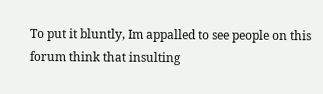To put it bluntly, Im appalled to see people on this forum think that insulting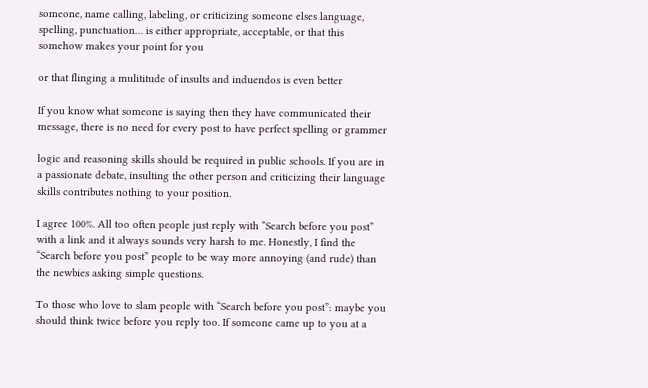someone, name calling, labeling, or criticizing someone elses language, spelling, punctuation… is either appropriate, acceptable, or that this somehow makes your point for you

or that flinging a mulititude of insults and induendos is even better

If you know what someone is saying then they have communicated their message, there is no need for every post to have perfect spelling or grammer

logic and reasoning skills should be required in public schools. If you are in a passionate debate, insulting the other person and criticizing their language skills contributes nothing to your position.

I agree 100%. All too often people just reply with “Search before you post” with a link and it always sounds very harsh to me. Honestly, I find the “Search before you post” people to be way more annoying (and rude) than the newbies asking simple questions.

To those who love to slam people with “Search before you post”: maybe you should think twice before you reply too. If someone came up to you at a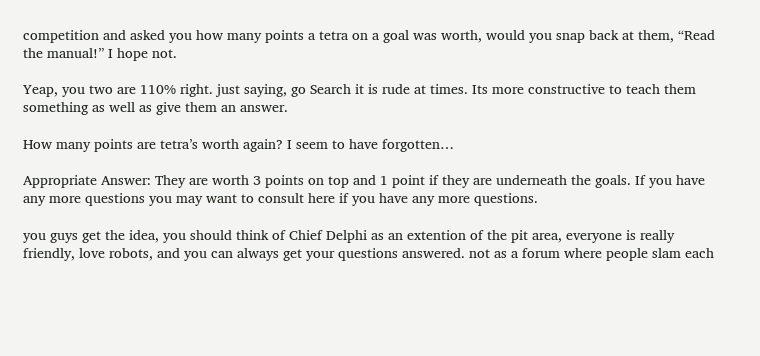competition and asked you how many points a tetra on a goal was worth, would you snap back at them, “Read the manual!” I hope not.

Yeap, you two are 110% right. just saying, go Search it is rude at times. Its more constructive to teach them something as well as give them an answer.

How many points are tetra’s worth again? I seem to have forgotten…

Appropriate Answer: They are worth 3 points on top and 1 point if they are underneath the goals. If you have any more questions you may want to consult here if you have any more questions.

you guys get the idea, you should think of Chief Delphi as an extention of the pit area, everyone is really friendly, love robots, and you can always get your questions answered. not as a forum where people slam each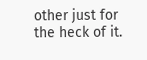other just for the heck of it.